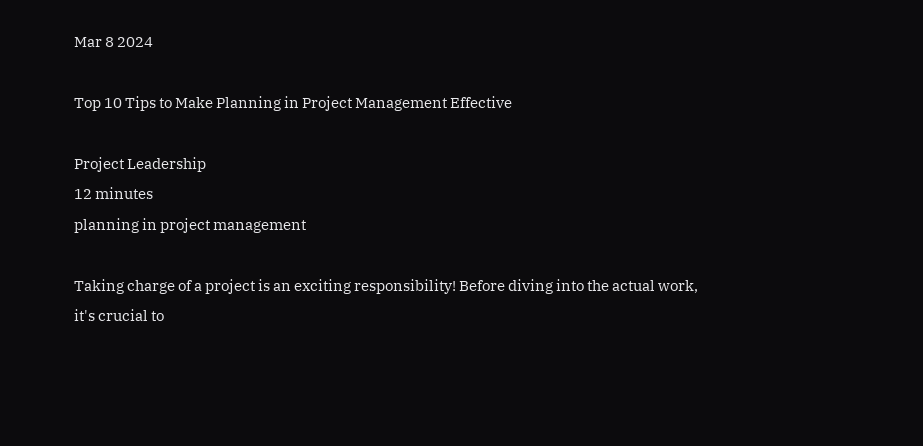Mar 8 2024

Top 10 Tips to Make Planning in Project Management Effective

Project Leadership
12 minutes
planning in project management

Taking charge of a project is an exciting responsibility! Before diving into the actual work, it's crucial to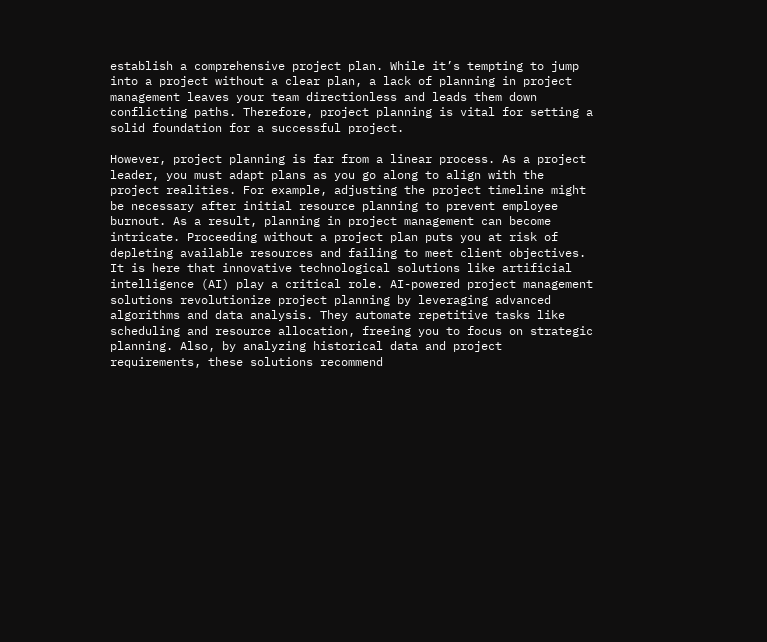establish a comprehensive project plan. While it’s tempting to jump into a project without a clear plan, a lack of planning in project management leaves your team directionless and leads them down conflicting paths. Therefore, project planning is vital for setting a solid foundation for a successful project.

However, project planning is far from a linear process. As a project leader, you must adapt plans as you go along to align with the project realities. For example, adjusting the project timeline might be necessary after initial resource planning to prevent employee burnout. As a result, planning in project management can become intricate. Proceeding without a project plan puts you at risk of depleting available resources and failing to meet client objectives. It is here that innovative technological solutions like artificial intelligence (AI) play a critical role. AI-powered project management solutions revolutionize project planning by leveraging advanced algorithms and data analysis. They automate repetitive tasks like scheduling and resource allocation, freeing you to focus on strategic planning. Also, by analyzing historical data and project requirements, these solutions recommend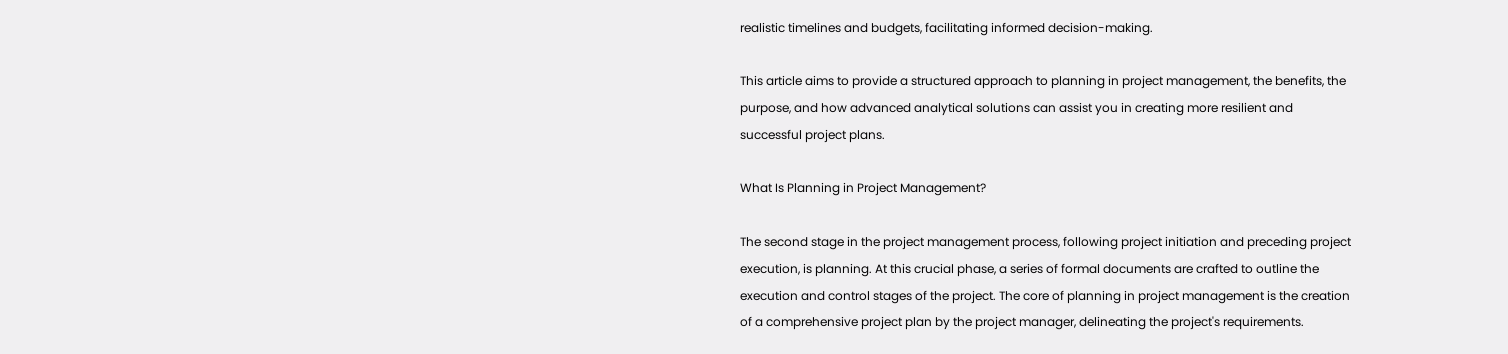realistic timelines and budgets, facilitating informed decision-making.

This article aims to provide a structured approach to planning in project management, the benefits, the purpose, and how advanced analytical solutions can assist you in creating more resilient and successful project plans.

What Is Planning in Project Management?

The second stage in the project management process, following project initiation and preceding project execution, is planning. At this crucial phase, a series of formal documents are crafted to outline the execution and control stages of the project. The core of planning in project management is the creation of a comprehensive project plan by the project manager, delineating the project's requirements.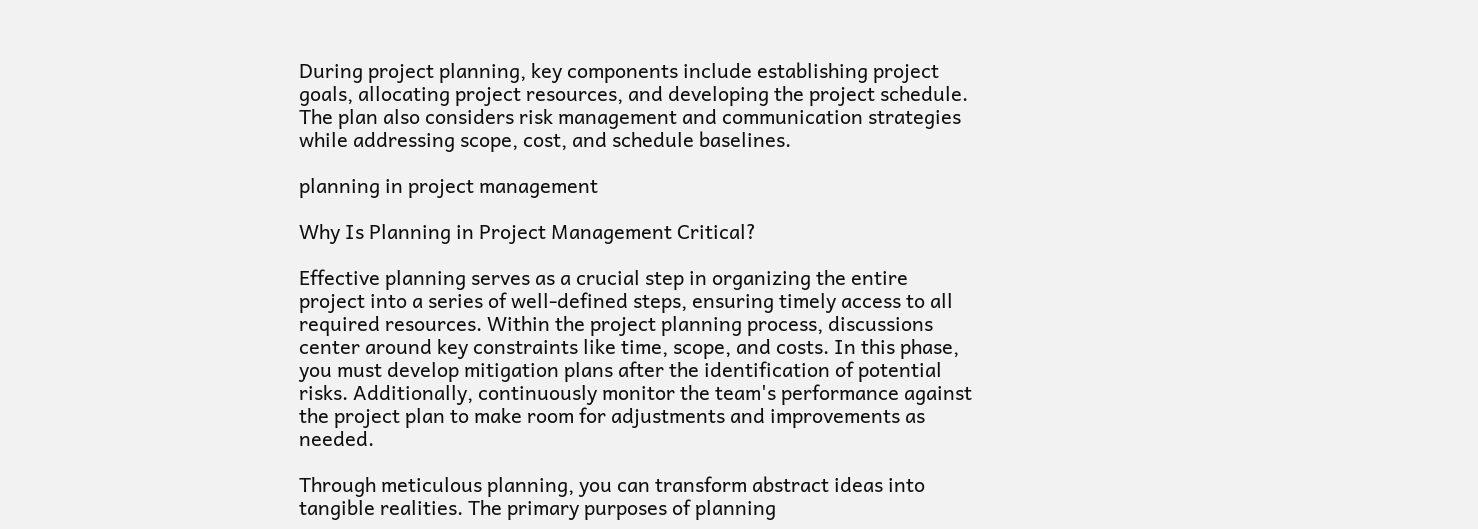During project planning, key components include establishing project goals, allocating project resources, and developing the project schedule. The plan also considers risk management and communication strategies while addressing scope, cost, and schedule baselines.

planning in project management

Why Is Planning in Project Management Critical?

Effective planning serves as a crucial step in organizing the entire project into a series of well-defined steps, ensuring timely access to all required resources. Within the project planning process, discussions center around key constraints like time, scope, and costs. In this phase, you must develop mitigation plans after the identification of potential risks. Additionally, continuously monitor the team's performance against the project plan to make room for adjustments and improvements as needed.

Through meticulous planning, you can transform abstract ideas into tangible realities. The primary purposes of planning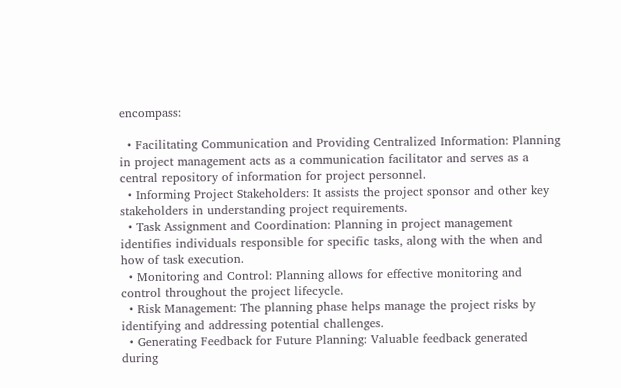encompass:

  • Facilitating Communication and Providing Centralized Information: Planning in project management acts as a communication facilitator and serves as a central repository of information for project personnel.
  • Informing Project Stakeholders: It assists the project sponsor and other key stakeholders in understanding project requirements.
  • Task Assignment and Coordination: Planning in project management identifies individuals responsible for specific tasks, along with the when and how of task execution.
  • Monitoring and Control: Planning allows for effective monitoring and control throughout the project lifecycle.
  • Risk Management: The planning phase helps manage the project risks by identifying and addressing potential challenges.
  • Generating Feedback for Future Planning: Valuable feedback generated during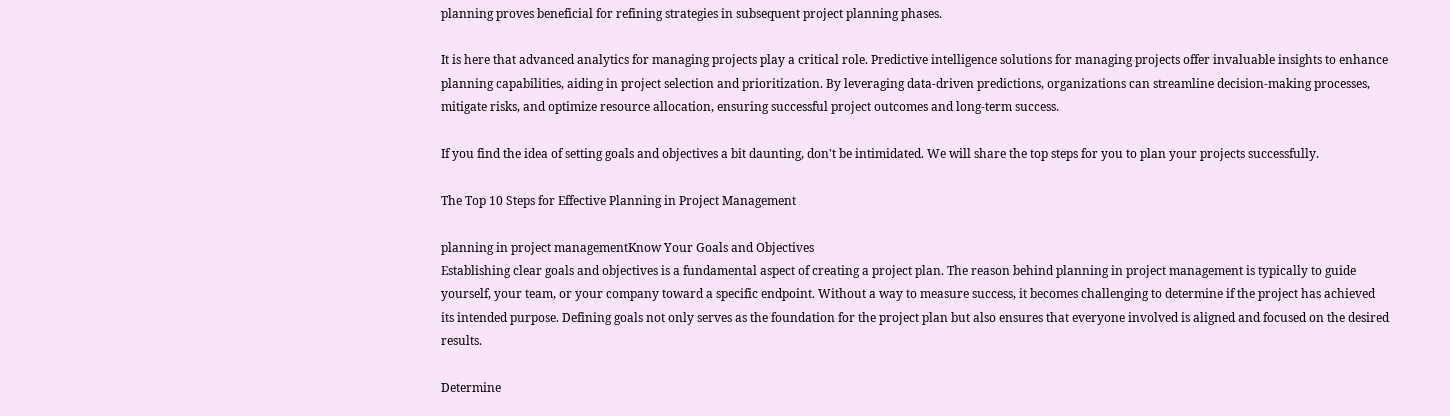planning proves beneficial for refining strategies in subsequent project planning phases.

It is here that advanced analytics for managing projects play a critical role. Predictive intelligence solutions for managing projects offer invaluable insights to enhance planning capabilities, aiding in project selection and prioritization. By leveraging data-driven predictions, organizations can streamline decision-making processes, mitigate risks, and optimize resource allocation, ensuring successful project outcomes and long-term success.

If you find the idea of setting goals and objectives a bit daunting, don't be intimidated. We will share the top steps for you to plan your projects successfully.

The Top 10 Steps for Effective Planning in Project Management

planning in project managementKnow Your Goals and Objectives
Establishing clear goals and objectives is a fundamental aspect of creating a project plan. The reason behind planning in project management is typically to guide yourself, your team, or your company toward a specific endpoint. Without a way to measure success, it becomes challenging to determine if the project has achieved its intended purpose. Defining goals not only serves as the foundation for the project plan but also ensures that everyone involved is aligned and focused on the desired results.

Determine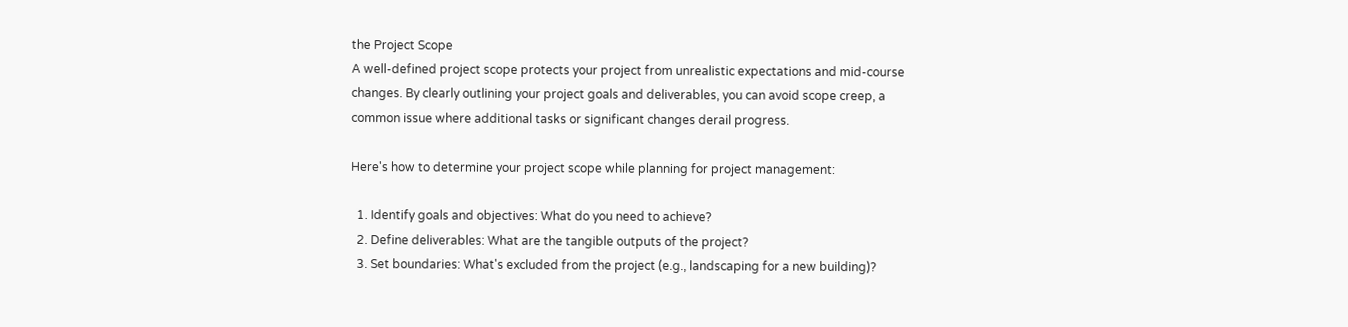the Project Scope
A well-defined project scope protects your project from unrealistic expectations and mid-course changes. By clearly outlining your project goals and deliverables, you can avoid scope creep, a common issue where additional tasks or significant changes derail progress.

Here's how to determine your project scope while planning for project management:

  1. Identify goals and objectives: What do you need to achieve?
  2. Define deliverables: What are the tangible outputs of the project?
  3. Set boundaries: What's excluded from the project (e.g., landscaping for a new building)?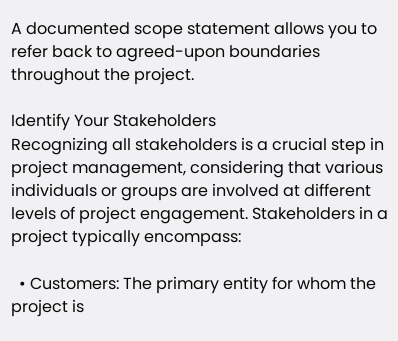A documented scope statement allows you to refer back to agreed-upon boundaries throughout the project.

Identify Your Stakeholders
Recognizing all stakeholders is a crucial step in project management, considering that various individuals or groups are involved at different levels of project engagement. Stakeholders in a project typically encompass:

  • Customers: The primary entity for whom the project is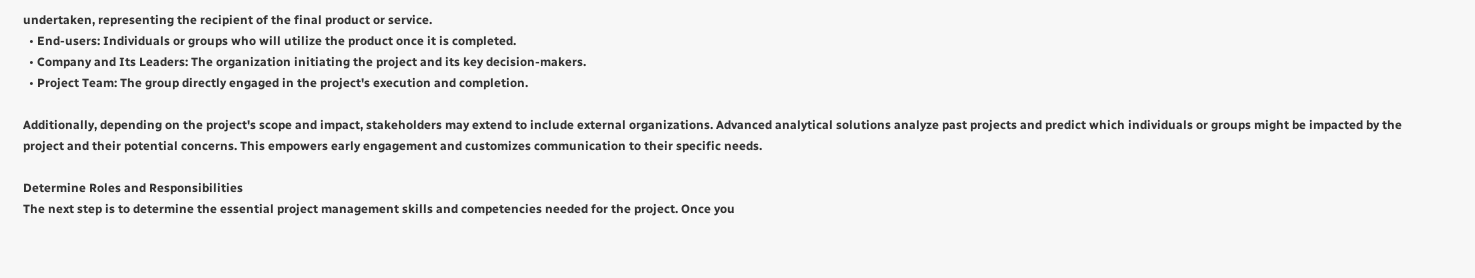undertaken, representing the recipient of the final product or service.
  • End-users: Individuals or groups who will utilize the product once it is completed.
  • Company and Its Leaders: The organization initiating the project and its key decision-makers.
  • Project Team: The group directly engaged in the project's execution and completion.

Additionally, depending on the project's scope and impact, stakeholders may extend to include external organizations. Advanced analytical solutions analyze past projects and predict which individuals or groups might be impacted by the project and their potential concerns. This empowers early engagement and customizes communication to their specific needs.

Determine Roles and Responsibilities
The next step is to determine the essential project management skills and competencies needed for the project. Once you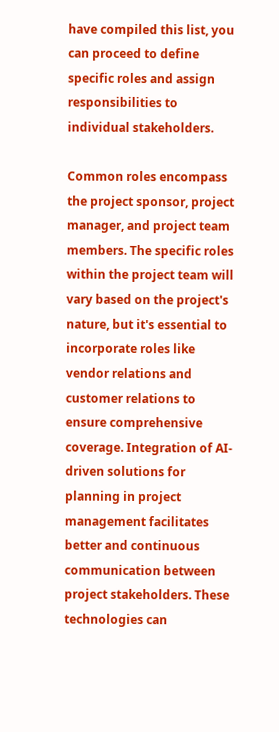have compiled this list, you can proceed to define specific roles and assign responsibilities to individual stakeholders.

Common roles encompass the project sponsor, project manager, and project team members. The specific roles within the project team will vary based on the project's nature, but it's essential to incorporate roles like vendor relations and customer relations to ensure comprehensive coverage. Integration of AI-driven solutions for planning in project management facilitates better and continuous communication between project stakeholders. These technologies can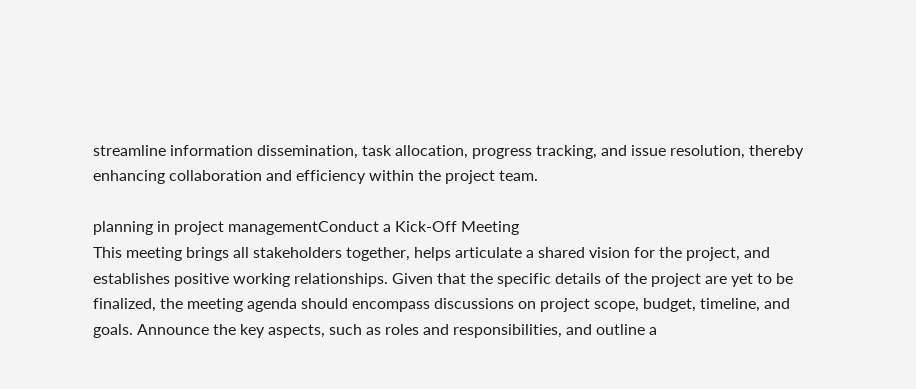streamline information dissemination, task allocation, progress tracking, and issue resolution, thereby enhancing collaboration and efficiency within the project team.

planning in project managementConduct a Kick-Off Meeting
This meeting brings all stakeholders together, helps articulate a shared vision for the project, and establishes positive working relationships. Given that the specific details of the project are yet to be finalized, the meeting agenda should encompass discussions on project scope, budget, timeline, and goals. Announce the key aspects, such as roles and responsibilities, and outline a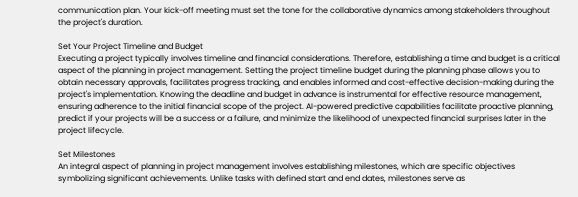communication plan. Your kick-off meeting must set the tone for the collaborative dynamics among stakeholders throughout the project's duration.

Set Your Project Timeline and Budget
Executing a project typically involves timeline and financial considerations. Therefore, establishing a time and budget is a critical aspect of the planning in project management. Setting the project timeline budget during the planning phase allows you to obtain necessary approvals, facilitates progress tracking, and enables informed and cost-effective decision-making during the project's implementation. Knowing the deadline and budget in advance is instrumental for effective resource management, ensuring adherence to the initial financial scope of the project. AI-powered predictive capabilities facilitate proactive planning, predict if your projects will be a success or a failure, and minimize the likelihood of unexpected financial surprises later in the project lifecycle.

Set Milestones
An integral aspect of planning in project management involves establishing milestones, which are specific objectives symbolizing significant achievements. Unlike tasks with defined start and end dates, milestones serve as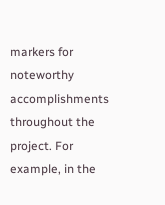markers for noteworthy accomplishments throughout the project. For example, in the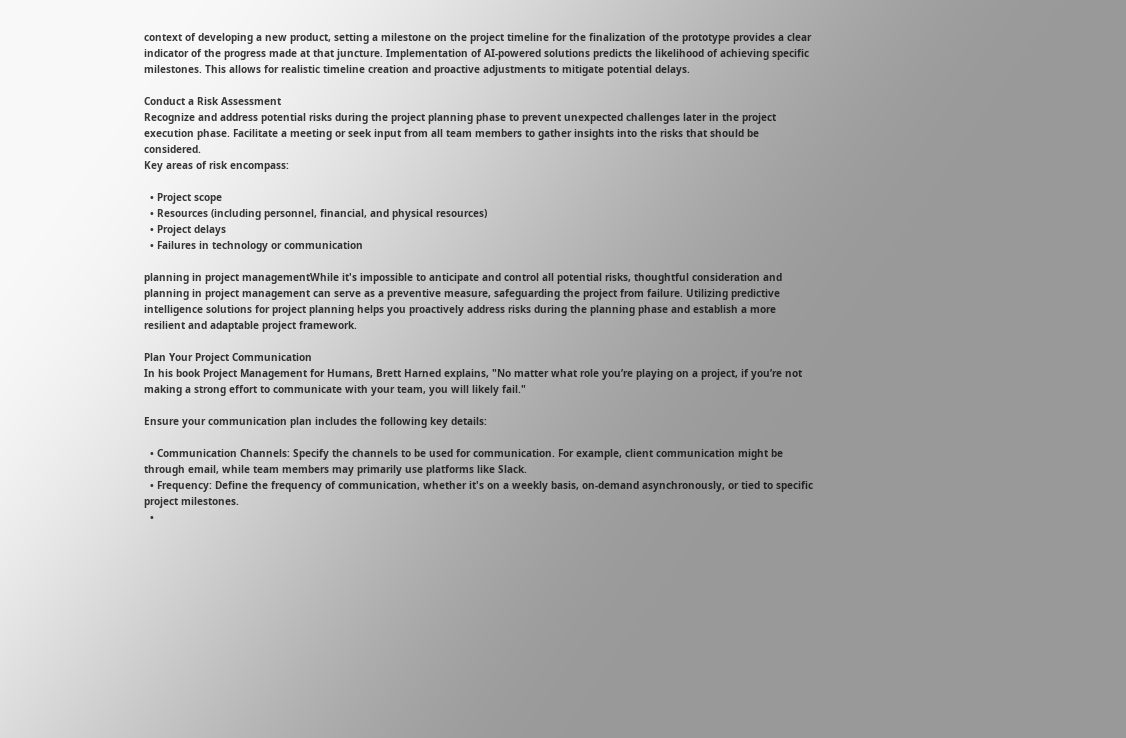context of developing a new product, setting a milestone on the project timeline for the finalization of the prototype provides a clear indicator of the progress made at that juncture. Implementation of AI-powered solutions predicts the likelihood of achieving specific milestones. This allows for realistic timeline creation and proactive adjustments to mitigate potential delays.

Conduct a Risk Assessment
Recognize and address potential risks during the project planning phase to prevent unexpected challenges later in the project execution phase. Facilitate a meeting or seek input from all team members to gather insights into the risks that should be considered.
Key areas of risk encompass:

  • Project scope
  • Resources (including personnel, financial, and physical resources)
  • Project delays
  • Failures in technology or communication

planning in project managementWhile it's impossible to anticipate and control all potential risks, thoughtful consideration and planning in project management can serve as a preventive measure, safeguarding the project from failure. Utilizing predictive intelligence solutions for project planning helps you proactively address risks during the planning phase and establish a more resilient and adaptable project framework.

Plan Your Project Communication
In his book Project Management for Humans, Brett Harned explains, "No matter what role you’re playing on a project, if you’re not making a strong effort to communicate with your team, you will likely fail."

Ensure your communication plan includes the following key details:

  • Communication Channels: Specify the channels to be used for communication. For example, client communication might be through email, while team members may primarily use platforms like Slack.
  • Frequency: Define the frequency of communication, whether it's on a weekly basis, on-demand asynchronously, or tied to specific project milestones.
  •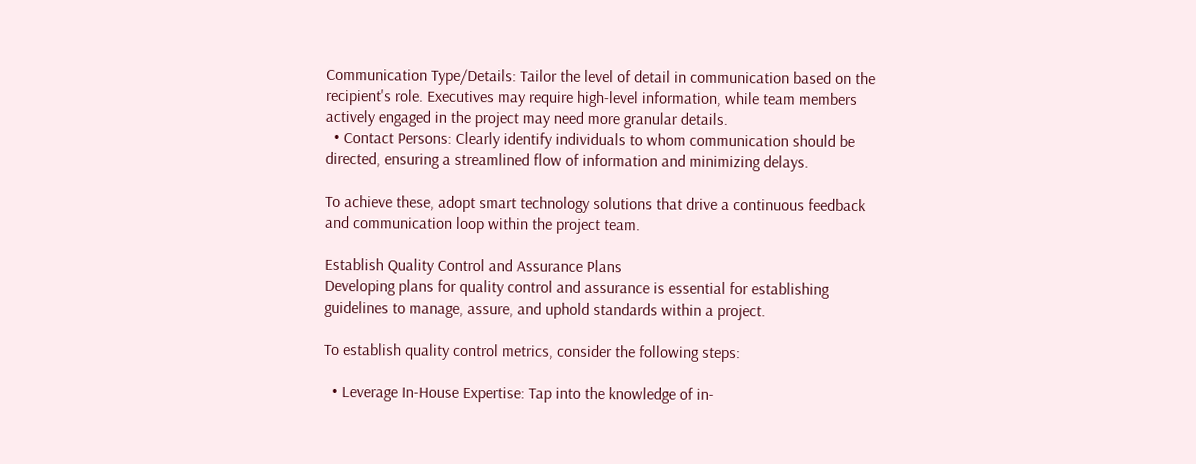Communication Type/Details: Tailor the level of detail in communication based on the recipient's role. Executives may require high-level information, while team members actively engaged in the project may need more granular details.
  • Contact Persons: Clearly identify individuals to whom communication should be directed, ensuring a streamlined flow of information and minimizing delays.

To achieve these, adopt smart technology solutions that drive a continuous feedback and communication loop within the project team.

Establish Quality Control and Assurance Plans
Developing plans for quality control and assurance is essential for establishing guidelines to manage, assure, and uphold standards within a project.

To establish quality control metrics, consider the following steps:

  • Leverage In-House Expertise: Tap into the knowledge of in-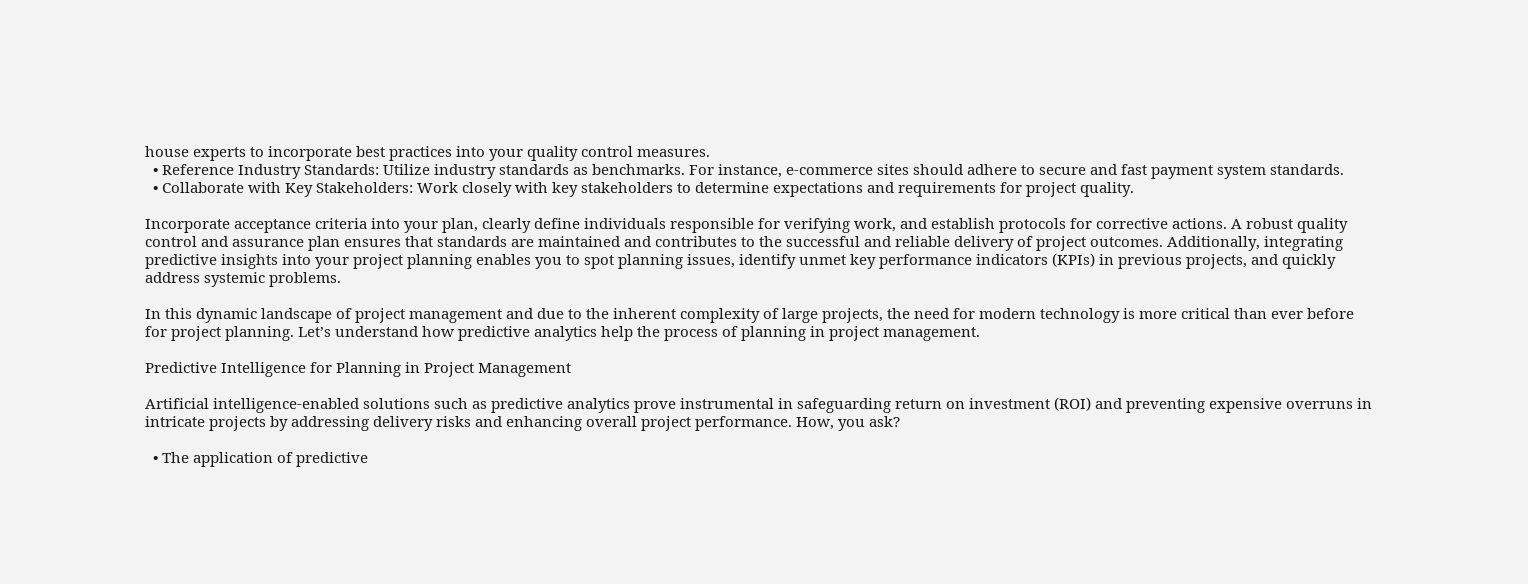house experts to incorporate best practices into your quality control measures.
  • Reference Industry Standards: Utilize industry standards as benchmarks. For instance, e-commerce sites should adhere to secure and fast payment system standards.
  • Collaborate with Key Stakeholders: Work closely with key stakeholders to determine expectations and requirements for project quality.

Incorporate acceptance criteria into your plan, clearly define individuals responsible for verifying work, and establish protocols for corrective actions. A robust quality control and assurance plan ensures that standards are maintained and contributes to the successful and reliable delivery of project outcomes. Additionally, integrating predictive insights into your project planning enables you to spot planning issues, identify unmet key performance indicators (KPIs) in previous projects, and quickly address systemic problems.

In this dynamic landscape of project management and due to the inherent complexity of large projects, the need for modern technology is more critical than ever before for project planning. Let’s understand how predictive analytics help the process of planning in project management.

Predictive Intelligence for Planning in Project Management

Artificial intelligence-enabled solutions such as predictive analytics prove instrumental in safeguarding return on investment (ROI) and preventing expensive overruns in intricate projects by addressing delivery risks and enhancing overall project performance. How, you ask?

  • The application of predictive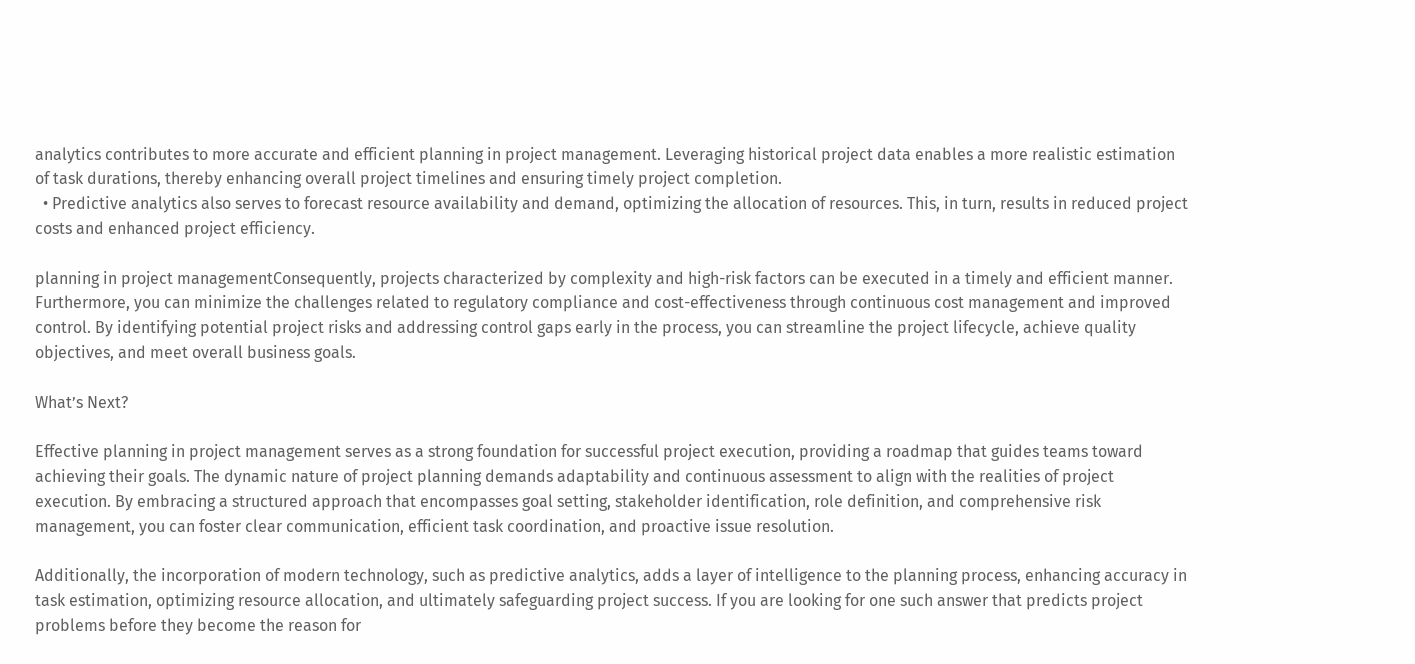analytics contributes to more accurate and efficient planning in project management. Leveraging historical project data enables a more realistic estimation of task durations, thereby enhancing overall project timelines and ensuring timely project completion.
  • Predictive analytics also serves to forecast resource availability and demand, optimizing the allocation of resources. This, in turn, results in reduced project costs and enhanced project efficiency.

planning in project managementConsequently, projects characterized by complexity and high-risk factors can be executed in a timely and efficient manner. Furthermore, you can minimize the challenges related to regulatory compliance and cost-effectiveness through continuous cost management and improved control. By identifying potential project risks and addressing control gaps early in the process, you can streamline the project lifecycle, achieve quality objectives, and meet overall business goals.

What’s Next?

Effective planning in project management serves as a strong foundation for successful project execution, providing a roadmap that guides teams toward achieving their goals. The dynamic nature of project planning demands adaptability and continuous assessment to align with the realities of project execution. By embracing a structured approach that encompasses goal setting, stakeholder identification, role definition, and comprehensive risk management, you can foster clear communication, efficient task coordination, and proactive issue resolution.

Additionally, the incorporation of modern technology, such as predictive analytics, adds a layer of intelligence to the planning process, enhancing accuracy in task estimation, optimizing resource allocation, and ultimately safeguarding project success. If you are looking for one such answer that predicts project problems before they become the reason for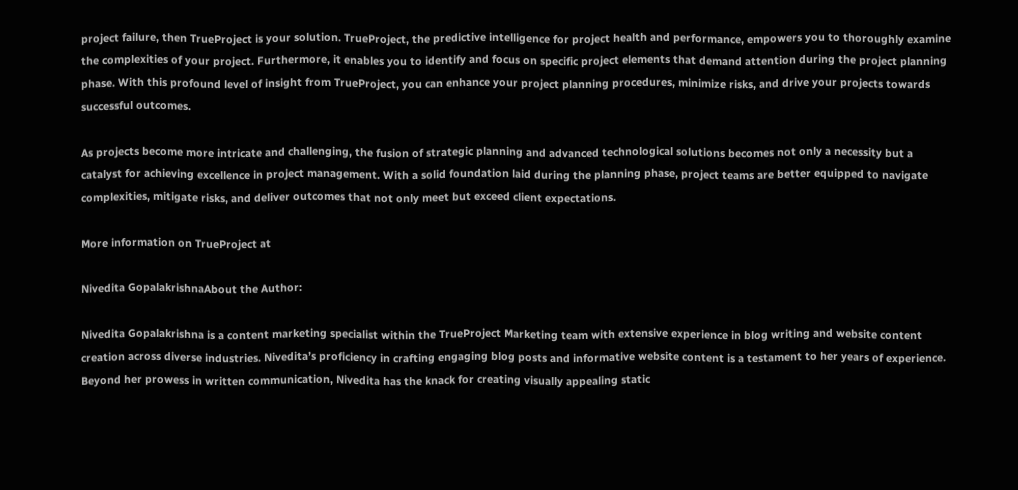project failure, then TrueProject is your solution. TrueProject, the predictive intelligence for project health and performance, empowers you to thoroughly examine the complexities of your project. Furthermore, it enables you to identify and focus on specific project elements that demand attention during the project planning phase. With this profound level of insight from TrueProject, you can enhance your project planning procedures, minimize risks, and drive your projects towards successful outcomes.

As projects become more intricate and challenging, the fusion of strategic planning and advanced technological solutions becomes not only a necessity but a catalyst for achieving excellence in project management. With a solid foundation laid during the planning phase, project teams are better equipped to navigate complexities, mitigate risks, and deliver outcomes that not only meet but exceed client expectations.

More information on TrueProject at

Nivedita GopalakrishnaAbout the Author:

Nivedita Gopalakrishna is a content marketing specialist within the TrueProject Marketing team with extensive experience in blog writing and website content creation across diverse industries. Nivedita’s proficiency in crafting engaging blog posts and informative website content is a testament to her years of experience. Beyond her prowess in written communication, Nivedita has the knack for creating visually appealing static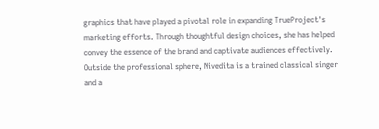graphics that have played a pivotal role in expanding TrueProject's marketing efforts. Through thoughtful design choices, she has helped convey the essence of the brand and captivate audiences effectively. Outside the professional sphere, Nivedita is a trained classical singer and a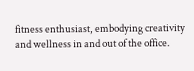fitness enthusiast, embodying creativity and wellness in and out of the office.